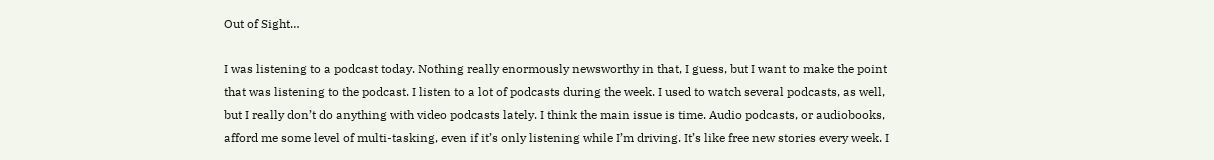Out of Sight…

I was listening to a podcast today. Nothing really enormously newsworthy in that, I guess, but I want to make the point that was listening to the podcast. I listen to a lot of podcasts during the week. I used to watch several podcasts, as well, but I really don’t do anything with video podcasts lately. I think the main issue is time. Audio podcasts, or audiobooks, afford me some level of multi-tasking, even if it’s only listening while I’m driving. It’s like free new stories every week. I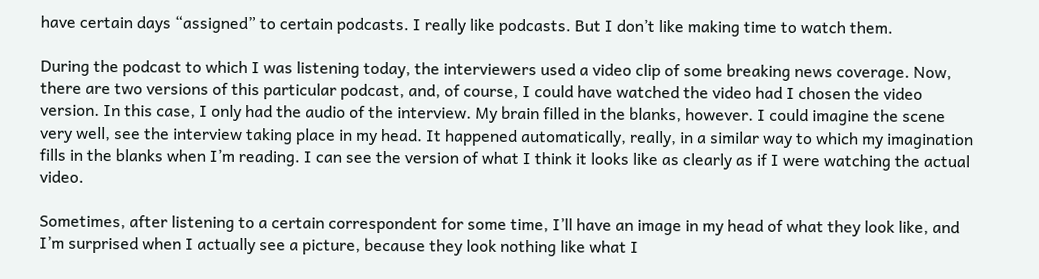have certain days “assigned” to certain podcasts. I really like podcasts. But I don’t like making time to watch them.

During the podcast to which I was listening today, the interviewers used a video clip of some breaking news coverage. Now, there are two versions of this particular podcast, and, of course, I could have watched the video had I chosen the video version. In this case, I only had the audio of the interview. My brain filled in the blanks, however. I could imagine the scene very well, see the interview taking place in my head. It happened automatically, really, in a similar way to which my imagination fills in the blanks when I’m reading. I can see the version of what I think it looks like as clearly as if I were watching the actual video.

Sometimes, after listening to a certain correspondent for some time, I’ll have an image in my head of what they look like, and I’m surprised when I actually see a picture, because they look nothing like what I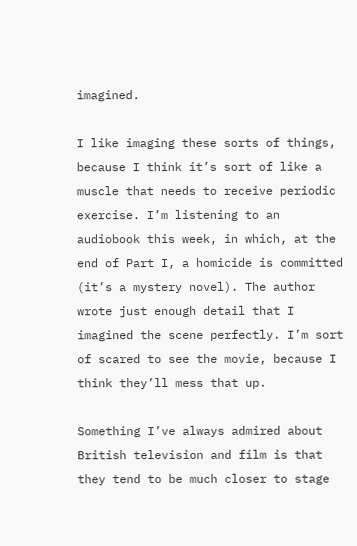imagined.

I like imaging these sorts of things, because I think it’s sort of like a muscle that needs to receive periodic exercise. I’m listening to an audiobook this week, in which, at the end of Part I, a homicide is committed (it’s a mystery novel). The author wrote just enough detail that I imagined the scene perfectly. I’m sort of scared to see the movie, because I think they’ll mess that up.

Something I’ve always admired about British television and film is that they tend to be much closer to stage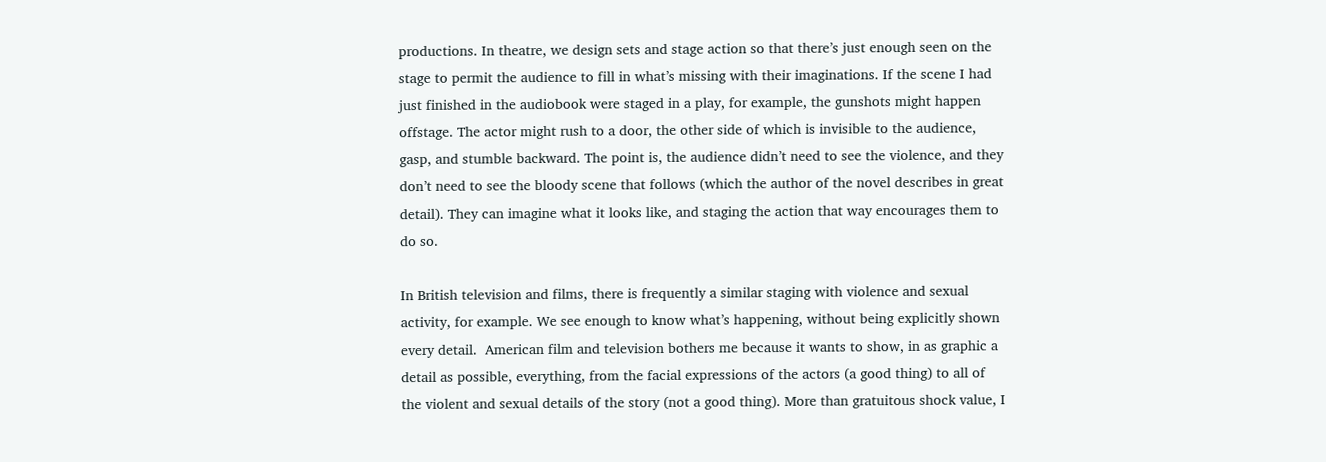productions. In theatre, we design sets and stage action so that there’s just enough seen on the stage to permit the audience to fill in what’s missing with their imaginations. If the scene I had just finished in the audiobook were staged in a play, for example, the gunshots might happen offstage. The actor might rush to a door, the other side of which is invisible to the audience, gasp, and stumble backward. The point is, the audience didn’t need to see the violence, and they don’t need to see the bloody scene that follows (which the author of the novel describes in great detail). They can imagine what it looks like, and staging the action that way encourages them to do so.

In British television and films, there is frequently a similar staging with violence and sexual activity, for example. We see enough to know what’s happening, without being explicitly shown every detail.  American film and television bothers me because it wants to show, in as graphic a detail as possible, everything, from the facial expressions of the actors (a good thing) to all of the violent and sexual details of the story (not a good thing). More than gratuitous shock value, I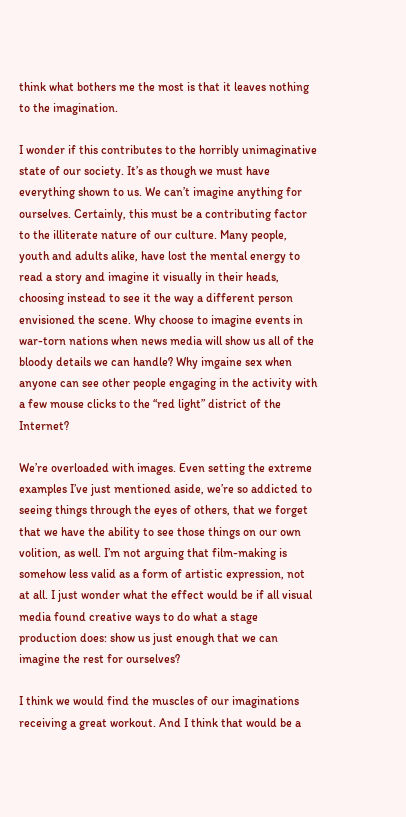think what bothers me the most is that it leaves nothing to the imagination.

I wonder if this contributes to the horribly unimaginative state of our society. It’s as though we must have everything shown to us. We can’t imagine anything for ourselves. Certainly, this must be a contributing factor to the illiterate nature of our culture. Many people, youth and adults alike, have lost the mental energy to read a story and imagine it visually in their heads, choosing instead to see it the way a different person envisioned the scene. Why choose to imagine events in war-torn nations when news media will show us all of the bloody details we can handle? Why imgaine sex when anyone can see other people engaging in the activity with a few mouse clicks to the “red light” district of the Internet?

We’re overloaded with images. Even setting the extreme examples I’ve just mentioned aside, we’re so addicted to seeing things through the eyes of others, that we forget that we have the ability to see those things on our own volition, as well. I’m not arguing that film-making is somehow less valid as a form of artistic expression, not at all. I just wonder what the effect would be if all visual media found creative ways to do what a stage production does: show us just enough that we can imagine the rest for ourselves?

I think we would find the muscles of our imaginations receiving a great workout. And I think that would be a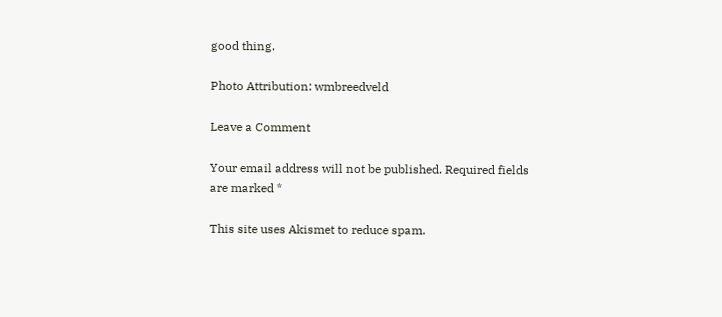good thing.

Photo Attribution: wmbreedveld

Leave a Comment

Your email address will not be published. Required fields are marked *

This site uses Akismet to reduce spam.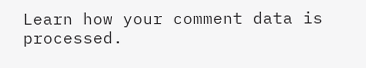Learn how your comment data is processed.